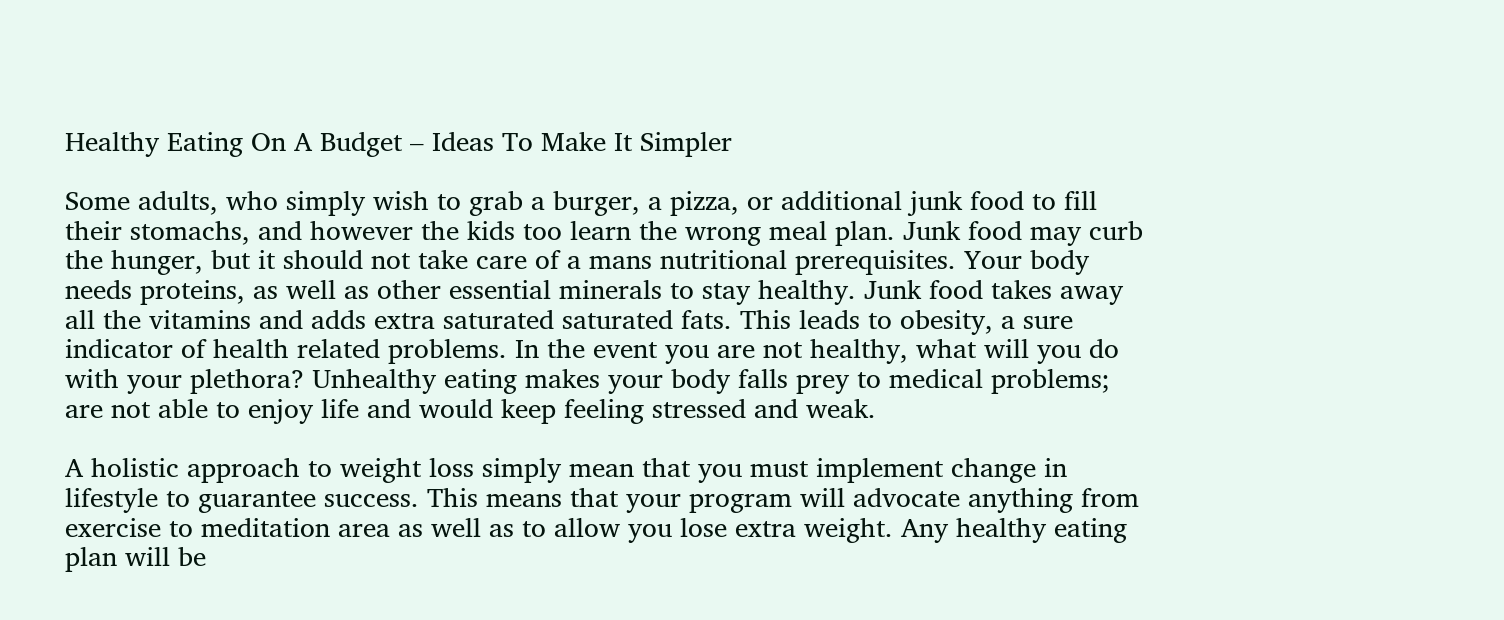Healthy Eating On A Budget – Ideas To Make It Simpler

Some adults, who simply wish to grab a burger, a pizza, or additional junk food to fill their stomachs, and however the kids too learn the wrong meal plan. Junk food may curb the hunger, but it should not take care of a mans nutritional prerequisites. Your body needs proteins, as well as other essential minerals to stay healthy. Junk food takes away all the vitamins and adds extra saturated saturated fats. This leads to obesity, a sure indicator of health related problems. In the event you are not healthy, what will you do with your plethora? Unhealthy eating makes your body falls prey to medical problems; are not able to enjoy life and would keep feeling stressed and weak.

A holistic approach to weight loss simply mean that you must implement change in lifestyle to guarantee success. This means that your program will advocate anything from exercise to meditation area as well as to allow you lose extra weight. Any healthy eating plan will be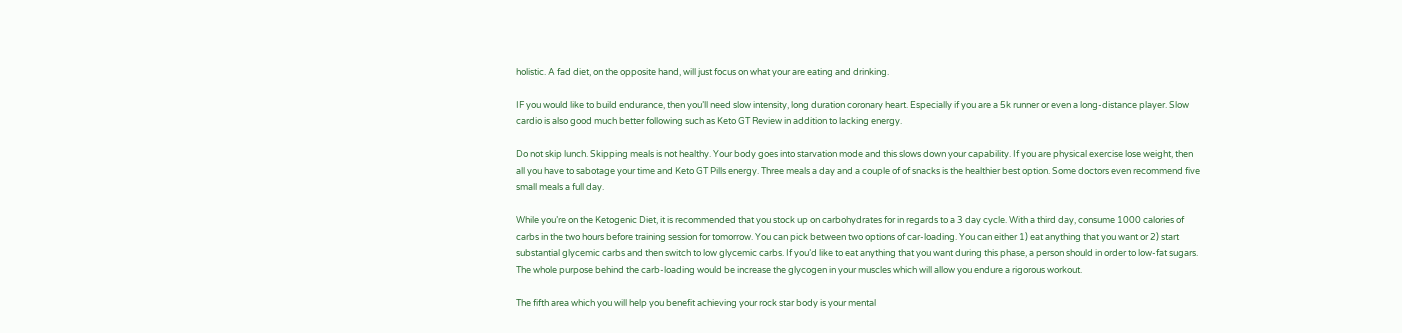holistic. A fad diet, on the opposite hand, will just focus on what your are eating and drinking.

IF you would like to build endurance, then you’ll need slow intensity, long duration coronary heart. Especially if you are a 5k runner or even a long-distance player. Slow cardio is also good much better following such as Keto GT Review in addition to lacking energy.

Do not skip lunch. Skipping meals is not healthy. Your body goes into starvation mode and this slows down your capability. If you are physical exercise lose weight, then all you have to sabotage your time and Keto GT Pills energy. Three meals a day and a couple of of snacks is the healthier best option. Some doctors even recommend five small meals a full day.

While you’re on the Ketogenic Diet, it is recommended that you stock up on carbohydrates for in regards to a 3 day cycle. With a third day, consume 1000 calories of carbs in the two hours before training session for tomorrow. You can pick between two options of car-loading. You can either 1) eat anything that you want or 2) start substantial glycemic carbs and then switch to low glycemic carbs. If you’d like to eat anything that you want during this phase, a person should in order to low-fat sugars. The whole purpose behind the carb-loading would be increase the glycogen in your muscles which will allow you endure a rigorous workout.

The fifth area which you will help you benefit achieving your rock star body is your mental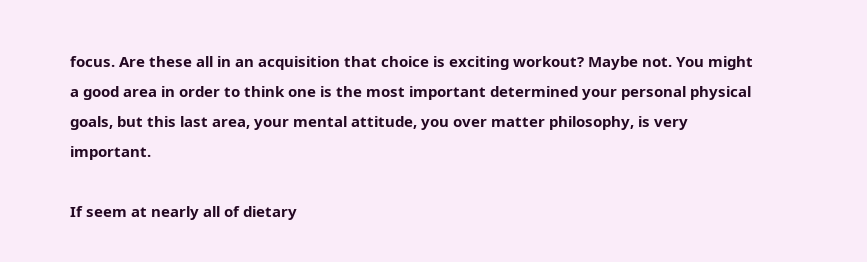focus. Are these all in an acquisition that choice is exciting workout? Maybe not. You might a good area in order to think one is the most important determined your personal physical goals, but this last area, your mental attitude, you over matter philosophy, is very important.

If seem at nearly all of dietary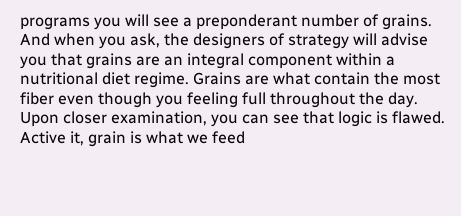programs you will see a preponderant number of grains. And when you ask, the designers of strategy will advise you that grains are an integral component within a nutritional diet regime. Grains are what contain the most fiber even though you feeling full throughout the day. Upon closer examination, you can see that logic is flawed. Active it, grain is what we feed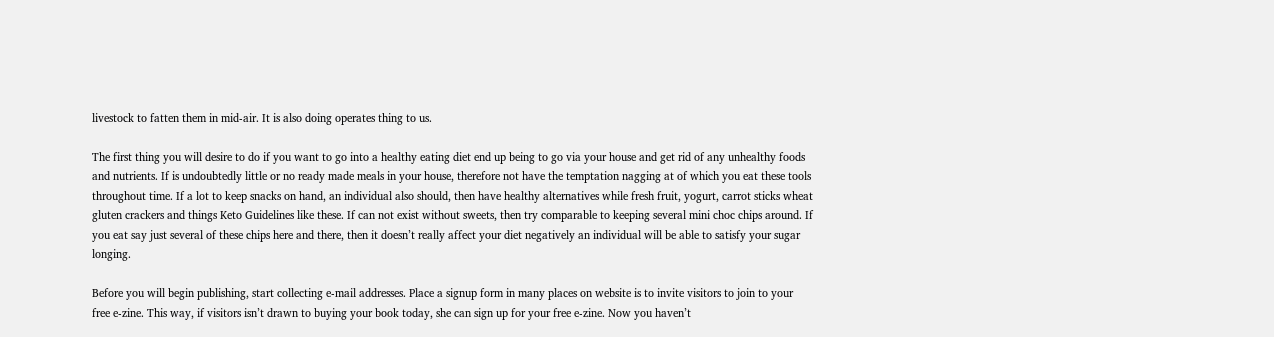livestock to fatten them in mid-air. It is also doing operates thing to us.

The first thing you will desire to do if you want to go into a healthy eating diet end up being to go via your house and get rid of any unhealthy foods and nutrients. If is undoubtedly little or no ready made meals in your house, therefore not have the temptation nagging at of which you eat these tools throughout time. If a lot to keep snacks on hand, an individual also should, then have healthy alternatives while fresh fruit, yogurt, carrot sticks wheat gluten crackers and things Keto Guidelines like these. If can not exist without sweets, then try comparable to keeping several mini choc chips around. If you eat say just several of these chips here and there, then it doesn’t really affect your diet negatively an individual will be able to satisfy your sugar longing.

Before you will begin publishing, start collecting e-mail addresses. Place a signup form in many places on website is to invite visitors to join to your free e-zine. This way, if visitors isn’t drawn to buying your book today, she can sign up for your free e-zine. Now you haven’t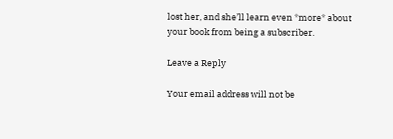lost her, and she’ll learn even *more* about your book from being a subscriber.

Leave a Reply

Your email address will not be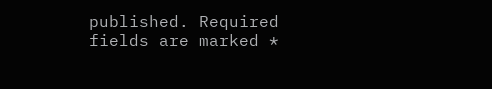published. Required fields are marked *